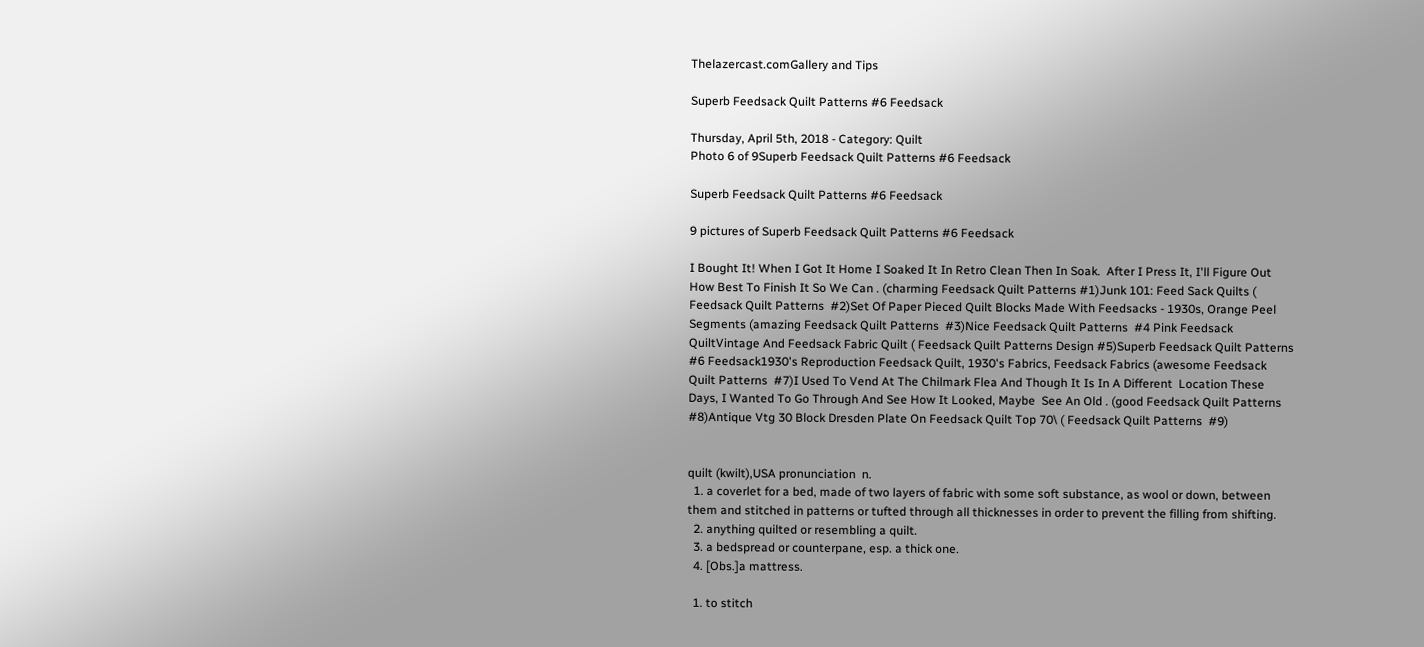Thelazercast.comGallery and Tips

Superb Feedsack Quilt Patterns #6 Feedsack

Thursday, April 5th, 2018 - Category: Quilt
Photo 6 of 9Superb Feedsack Quilt Patterns #6 Feedsack

Superb Feedsack Quilt Patterns #6 Feedsack

9 pictures of Superb Feedsack Quilt Patterns #6 Feedsack

I Bought It! When I Got It Home I Soaked It In Retro Clean Then In Soak.  After I Press It, I'll Figure Out How Best To Finish It So We Can . (charming Feedsack Quilt Patterns #1)Junk 101: Feed Sack Quilts ( Feedsack Quilt Patterns  #2)Set Of Paper Pieced Quilt Blocks Made With Feedsacks - 1930s, Orange Peel  Segments (amazing Feedsack Quilt Patterns  #3)Nice Feedsack Quilt Patterns  #4 Pink Feedsack QuiltVintage And Feedsack Fabric Quilt ( Feedsack Quilt Patterns Design #5)Superb Feedsack Quilt Patterns #6 Feedsack1930's Reproduction Feedsack Quilt, 1930's Fabrics, Feedsack Fabrics (awesome Feedsack Quilt Patterns  #7)I Used To Vend At The Chilmark Flea And Though It Is In A Different  Location These Days, I Wanted To Go Through And See How It Looked, Maybe  See An Old . (good Feedsack Quilt Patterns  #8)Antique Vtg 30 Block Dresden Plate On Feedsack Quilt Top 70\ ( Feedsack Quilt Patterns  #9)


quilt (kwilt),USA pronunciation  n.
  1. a coverlet for a bed, made of two layers of fabric with some soft substance, as wool or down, between them and stitched in patterns or tufted through all thicknesses in order to prevent the filling from shifting.
  2. anything quilted or resembling a quilt.
  3. a bedspread or counterpane, esp. a thick one.
  4. [Obs.]a mattress.

  1. to stitch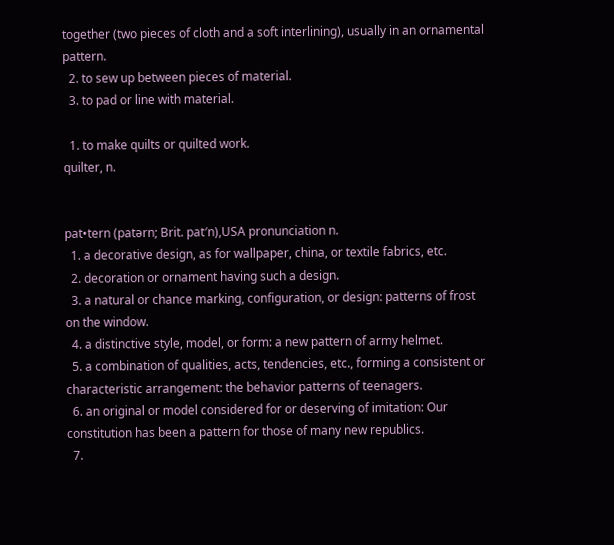together (two pieces of cloth and a soft interlining), usually in an ornamental pattern.
  2. to sew up between pieces of material.
  3. to pad or line with material.

  1. to make quilts or quilted work.
quilter, n.


pat•tern (patərn; Brit. pat′n),USA pronunciation n.
  1. a decorative design, as for wallpaper, china, or textile fabrics, etc.
  2. decoration or ornament having such a design.
  3. a natural or chance marking, configuration, or design: patterns of frost on the window.
  4. a distinctive style, model, or form: a new pattern of army helmet.
  5. a combination of qualities, acts, tendencies, etc., forming a consistent or characteristic arrangement: the behavior patterns of teenagers.
  6. an original or model considered for or deserving of imitation: Our constitution has been a pattern for those of many new republics.
  7.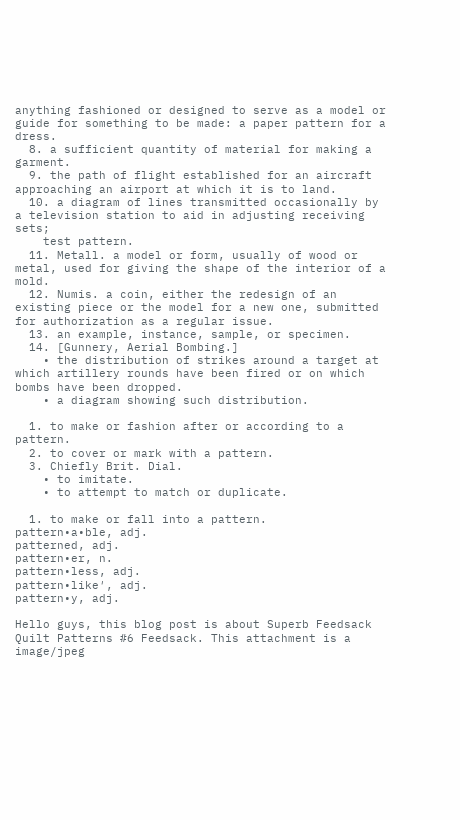anything fashioned or designed to serve as a model or guide for something to be made: a paper pattern for a dress.
  8. a sufficient quantity of material for making a garment.
  9. the path of flight established for an aircraft approaching an airport at which it is to land.
  10. a diagram of lines transmitted occasionally by a television station to aid in adjusting receiving sets;
    test pattern.
  11. Metall. a model or form, usually of wood or metal, used for giving the shape of the interior of a mold.
  12. Numis. a coin, either the redesign of an existing piece or the model for a new one, submitted for authorization as a regular issue.
  13. an example, instance, sample, or specimen.
  14. [Gunnery, Aerial Bombing.]
    • the distribution of strikes around a target at which artillery rounds have been fired or on which bombs have been dropped.
    • a diagram showing such distribution.

  1. to make or fashion after or according to a pattern.
  2. to cover or mark with a pattern.
  3. Chiefly Brit. Dial.
    • to imitate.
    • to attempt to match or duplicate.

  1. to make or fall into a pattern.
pattern•a•ble, adj.
patterned, adj.
pattern•er, n.
pattern•less, adj.
pattern•like′, adj.
pattern•y, adj.

Hello guys, this blog post is about Superb Feedsack Quilt Patterns #6 Feedsack. This attachment is a image/jpeg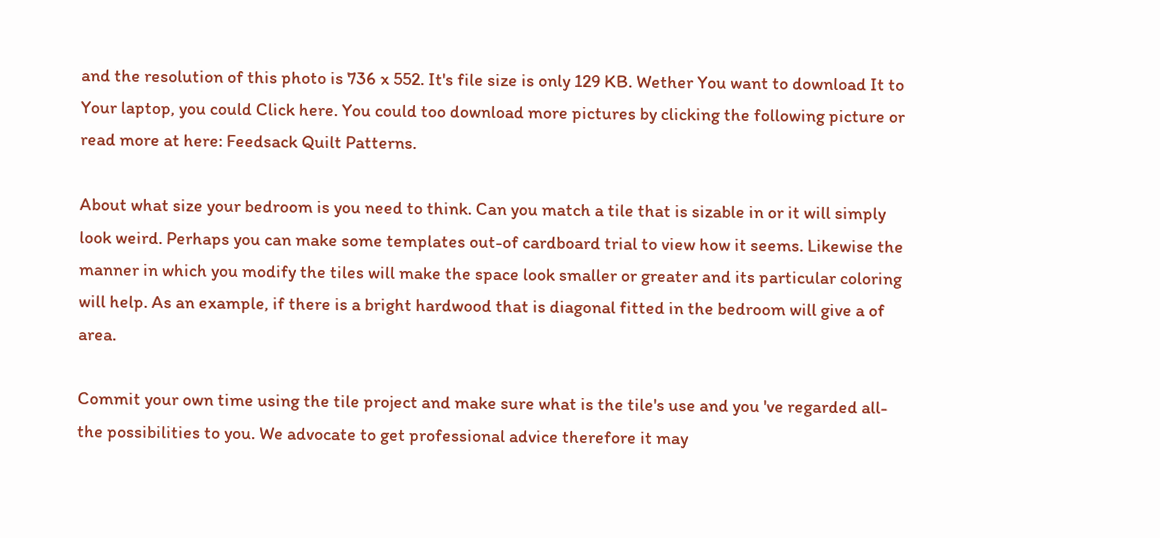and the resolution of this photo is 736 x 552. It's file size is only 129 KB. Wether You want to download It to Your laptop, you could Click here. You could too download more pictures by clicking the following picture or read more at here: Feedsack Quilt Patterns.

About what size your bedroom is you need to think. Can you match a tile that is sizable in or it will simply look weird. Perhaps you can make some templates out-of cardboard trial to view how it seems. Likewise the manner in which you modify the tiles will make the space look smaller or greater and its particular coloring will help. As an example, if there is a bright hardwood that is diagonal fitted in the bedroom will give a of area.

Commit your own time using the tile project and make sure what is the tile's use and you 've regarded all-the possibilities to you. We advocate to get professional advice therefore it may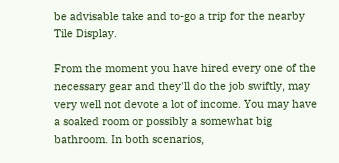be advisable take and to-go a trip for the nearby Tile Display.

From the moment you have hired every one of the necessary gear and they'll do the job swiftly, may very well not devote a lot of income. You may have a soaked room or possibly a somewhat big bathroom. In both scenarios,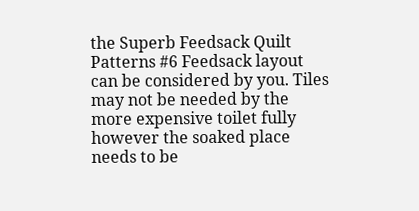the Superb Feedsack Quilt Patterns #6 Feedsack layout can be considered by you. Tiles may not be needed by the more expensive toilet fully however the soaked place needs to be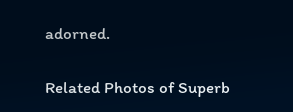adorned.

Related Photos of Superb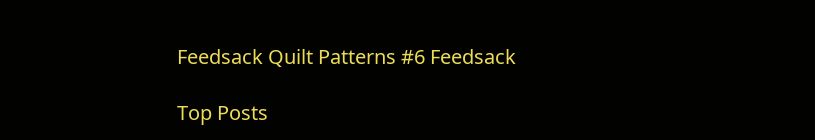Feedsack Quilt Patterns #6 Feedsack

Top Posts